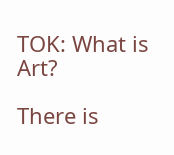TOK: What is Art?

There is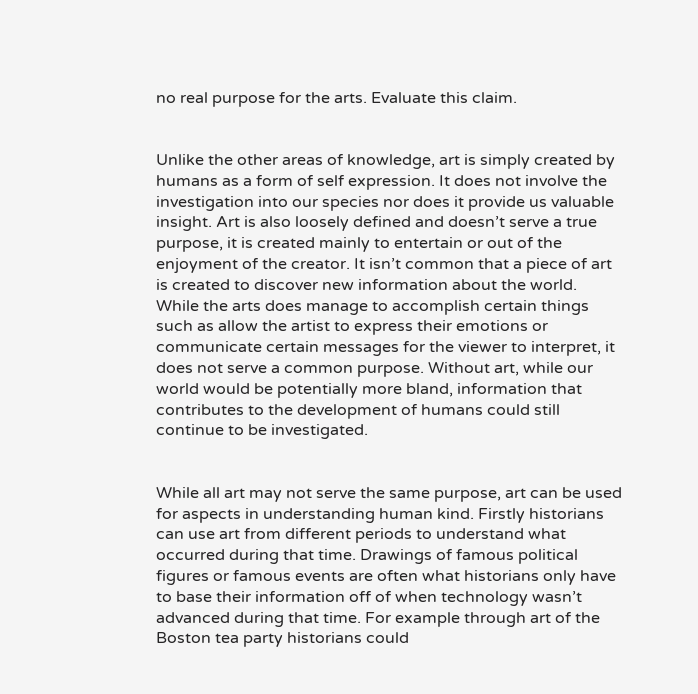no real purpose for the arts. Evaluate this claim.


Unlike the other areas of knowledge, art is simply created by humans as a form of self expression. It does not involve the investigation into our species nor does it provide us valuable insight. Art is also loosely defined and doesn’t serve a true purpose, it is created mainly to entertain or out of the enjoyment of the creator. It isn’t common that a piece of art is created to discover new information about the world. While the arts does manage to accomplish certain things such as allow the artist to express their emotions or communicate certain messages for the viewer to interpret, it does not serve a common purpose. Without art, while our world would be potentially more bland, information that contributes to the development of humans could still continue to be investigated.


While all art may not serve the same purpose, art can be used for aspects in understanding human kind. Firstly historians can use art from different periods to understand what occurred during that time. Drawings of famous political figures or famous events are often what historians only have to base their information off of when technology wasn’t advanced during that time. For example through art of the Boston tea party historians could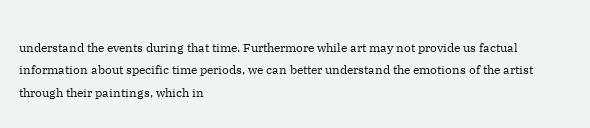understand the events during that time. Furthermore while art may not provide us factual information about specific time periods, we can better understand the emotions of the artist through their paintings, which in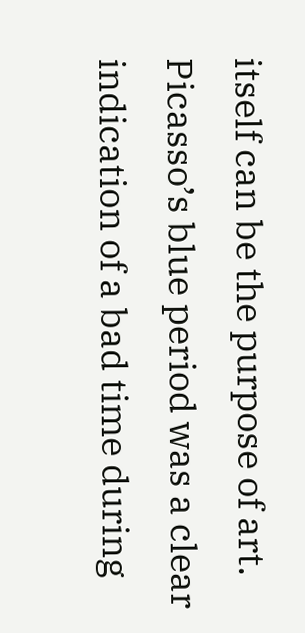itself can be the purpose of art. Picasso’s blue period was a clear indication of a bad time during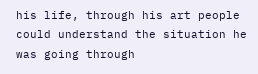his life, through his art people could understand the situation he was going through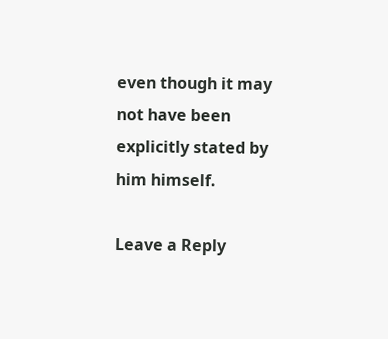even though it may not have been explicitly stated by him himself.

Leave a Reply